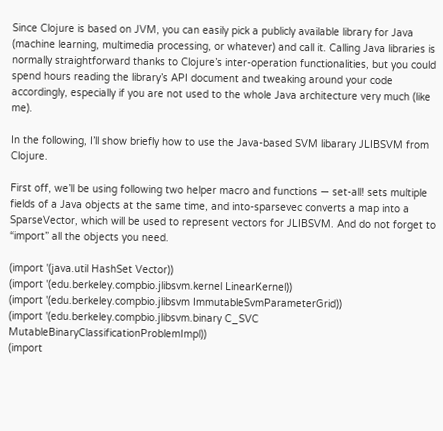Since Clojure is based on JVM, you can easily pick a publicly available library for Java (machine learning, multimedia processing, or whatever) and call it. Calling Java libraries is normally straightforward thanks to Clojure’s inter-operation functionalities, but you could spend hours reading the library’s API document and tweaking around your code accordingly, especially if you are not used to the whole Java architecture very much (like me).

In the following, I’ll show briefly how to use the Java-based SVM libarary JLIBSVM from Clojure.

First off, we’ll be using following two helper macro and functions — set-all! sets multiple fields of a Java objects at the same time, and into-sparsevec converts a map into a SparseVector, which will be used to represent vectors for JLIBSVM. And do not forget to “import” all the objects you need.

(import '(java.util HashSet Vector))
(import '(edu.berkeley.compbio.jlibsvm.kernel LinearKernel))
(import '(edu.berkeley.compbio.jlibsvm ImmutableSvmParameterGrid))
(import '(edu.berkeley.compbio.jlibsvm.binary C_SVC MutableBinaryClassificationProblemImpl))
(import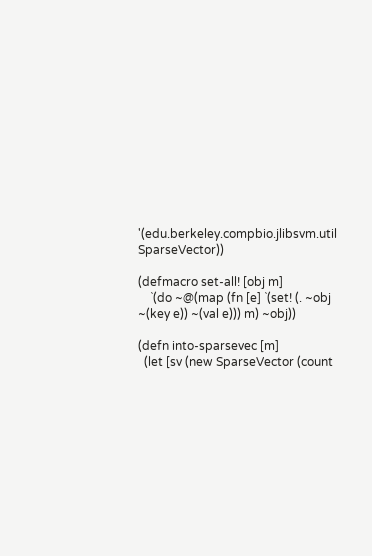'(edu.berkeley.compbio.jlibsvm.util SparseVector))

(defmacro set-all! [obj m]
    `(do ~@(map (fn [e] `(set! (. ~obj ~(key e)) ~(val e))) m) ~obj))

(defn into-sparsevec [m]
  (let [sv (new SparseVector (count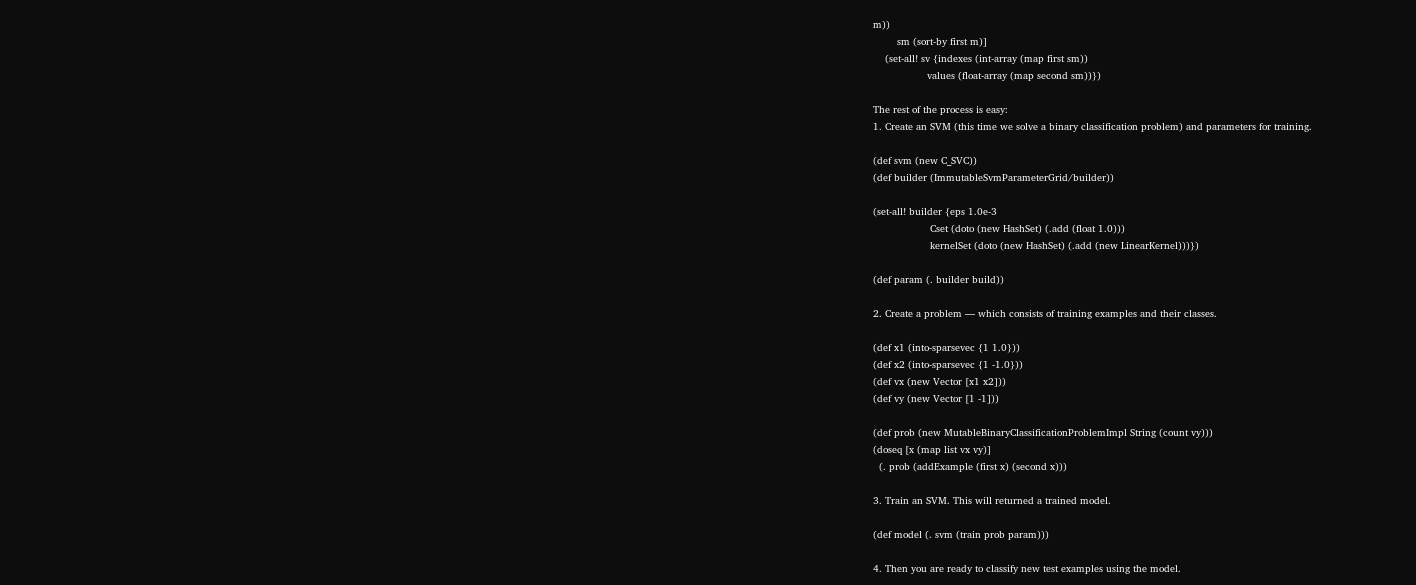m))
        sm (sort-by first m)]
    (set-all! sv {indexes (int-array (map first sm))
                  values (float-array (map second sm))})

The rest of the process is easy:
1. Create an SVM (this time we solve a binary classification problem) and parameters for training.

(def svm (new C_SVC))
(def builder (ImmutableSvmParameterGrid/builder))

(set-all! builder {eps 1.0e-3
                   Cset (doto (new HashSet) (.add (float 1.0)))
                   kernelSet (doto (new HashSet) (.add (new LinearKernel)))})

(def param (. builder build))

2. Create a problem — which consists of training examples and their classes.

(def x1 (into-sparsevec {1 1.0}))
(def x2 (into-sparsevec {1 -1.0}))
(def vx (new Vector [x1 x2]))
(def vy (new Vector [1 -1]))

(def prob (new MutableBinaryClassificationProblemImpl String (count vy)))
(doseq [x (map list vx vy)]
  (. prob (addExample (first x) (second x)))

3. Train an SVM. This will returned a trained model.

(def model (. svm (train prob param)))

4. Then you are ready to classify new test examples using the model.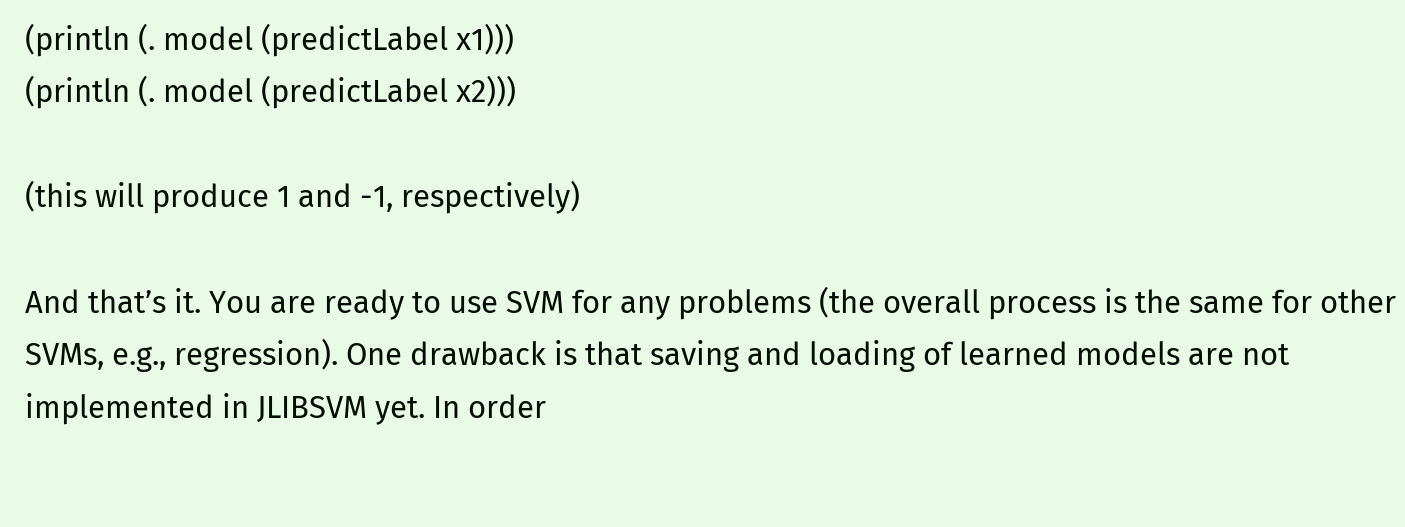(println (. model (predictLabel x1)))
(println (. model (predictLabel x2)))

(this will produce 1 and -1, respectively)

And that’s it. You are ready to use SVM for any problems (the overall process is the same for other SVMs, e.g., regression). One drawback is that saving and loading of learned models are not implemented in JLIBSVM yet. In order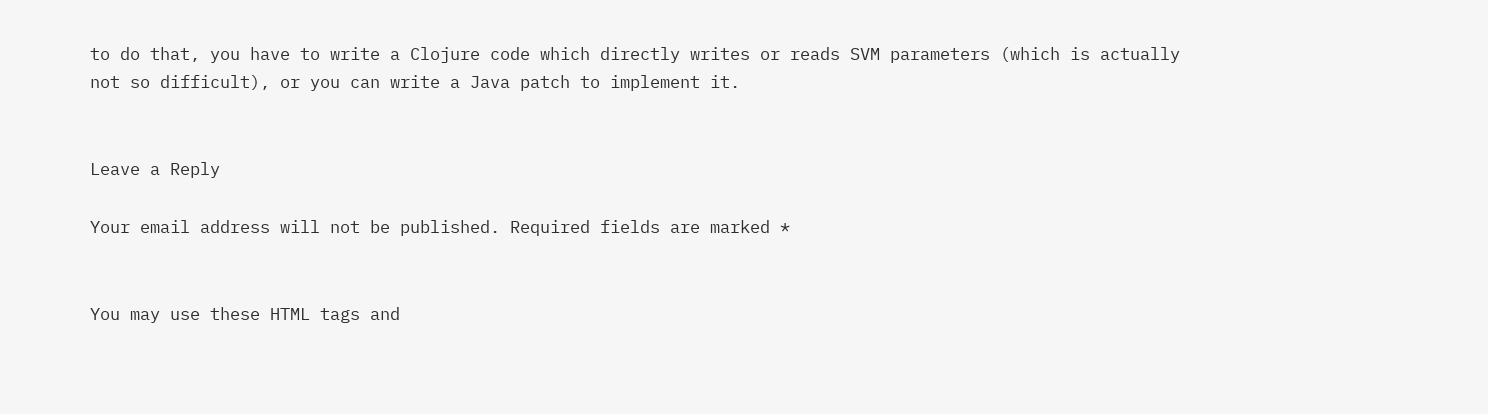to do that, you have to write a Clojure code which directly writes or reads SVM parameters (which is actually not so difficult), or you can write a Java patch to implement it.


Leave a Reply

Your email address will not be published. Required fields are marked *


You may use these HTML tags and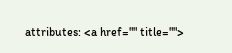attributes: <a href="" title="">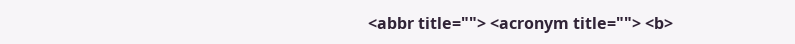<abbr title=""> <acronym title=""> <b>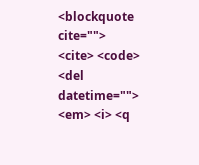<blockquote cite=""> <cite> <code> <del datetime=""> <em> <i> <q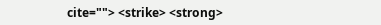cite=""> <strike> <strong>